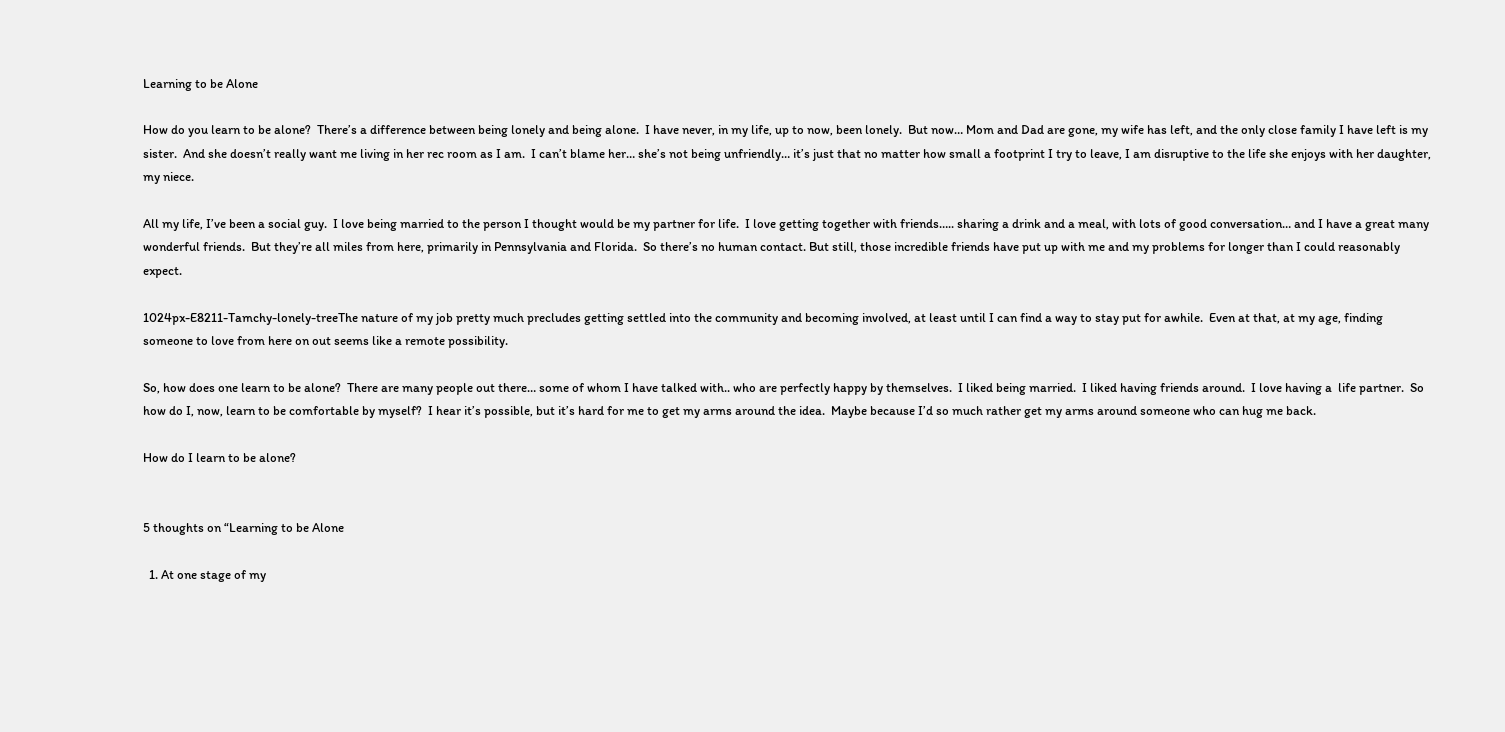Learning to be Alone

How do you learn to be alone?  There’s a difference between being lonely and being alone.  I have never, in my life, up to now, been lonely.  But now… Mom and Dad are gone, my wife has left, and the only close family I have left is my sister.  And she doesn’t really want me living in her rec room as I am.  I can’t blame her… she’s not being unfriendly… it’s just that no matter how small a footprint I try to leave, I am disruptive to the life she enjoys with her daughter, my niece.

All my life, I’ve been a social guy.  I love being married to the person I thought would be my partner for life.  I love getting together with friends….. sharing a drink and a meal, with lots of good conversation… and I have a great many wonderful friends.  But they’re all miles from here, primarily in Pennsylvania and Florida.  So there’s no human contact. But still, those incredible friends have put up with me and my problems for longer than I could reasonably expect.

1024px-E8211-Tamchy-lonely-treeThe nature of my job pretty much precludes getting settled into the community and becoming involved, at least until I can find a way to stay put for awhile.  Even at that, at my age, finding someone to love from here on out seems like a remote possibility.

So, how does one learn to be alone?  There are many people out there… some of whom I have talked with.. who are perfectly happy by themselves.  I liked being married.  I liked having friends around.  I love having a  life partner.  So how do I, now, learn to be comfortable by myself?  I hear it’s possible, but it’s hard for me to get my arms around the idea.  Maybe because I’d so much rather get my arms around someone who can hug me back.

How do I learn to be alone?


5 thoughts on “Learning to be Alone

  1. At one stage of my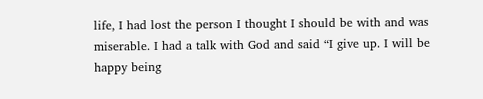life, I had lost the person I thought I should be with and was miserable. I had a talk with God and said “I give up. I will be happy being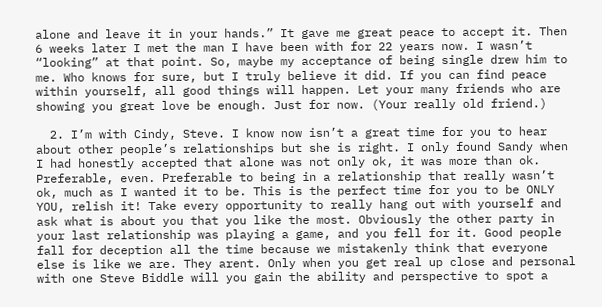alone and leave it in your hands.” It gave me great peace to accept it. Then 6 weeks later I met the man I have been with for 22 years now. I wasn’t “looking” at that point. So, maybe my acceptance of being single drew him to me. Who knows for sure, but I truly believe it did. If you can find peace within yourself, all good things will happen. Let your many friends who are showing you great love be enough. Just for now. (Your really old friend.)

  2. I’m with Cindy, Steve. I know now isn’t a great time for you to hear about other people’s relationships but she is right. I only found Sandy when I had honestly accepted that alone was not only ok, it was more than ok. Preferable, even. Preferable to being in a relationship that really wasn’t ok, much as I wanted it to be. This is the perfect time for you to be ONLY YOU, relish it! Take every opportunity to really hang out with yourself and ask what is about you that you like the most. Obviously the other party in your last relationship was playing a game, and you fell for it. Good people fall for deception all the time because we mistakenly think that everyone else is like we are. They arent. Only when you get real up close and personal with one Steve Biddle will you gain the ability and perspective to spot a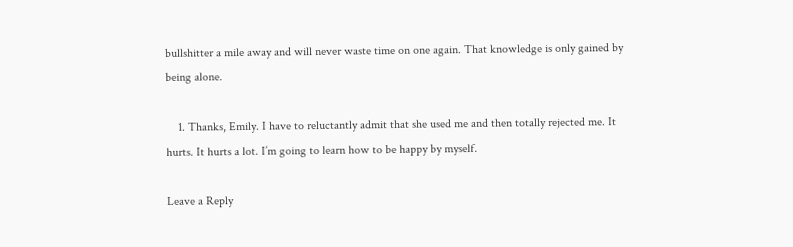bullshitter a mile away and will never waste time on one again. That knowledge is only gained by being alone.

    1. Thanks, Emily. I have to reluctantly admit that she used me and then totally rejected me. It hurts. It hurts a lot. I’m going to learn how to be happy by myself.

Leave a Reply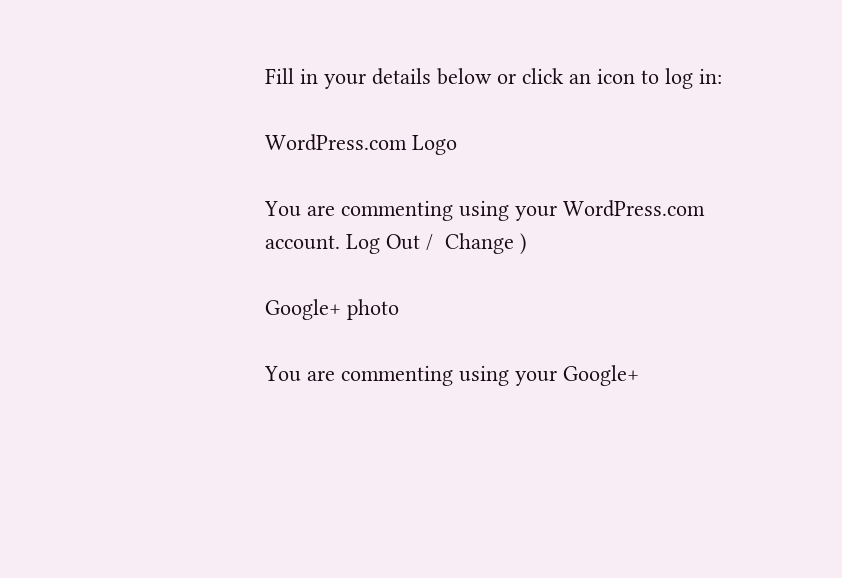Fill in your details below or click an icon to log in:

WordPress.com Logo

You are commenting using your WordPress.com account. Log Out /  Change )

Google+ photo

You are commenting using your Google+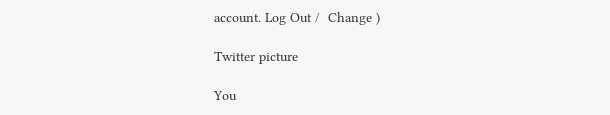account. Log Out /  Change )

Twitter picture

You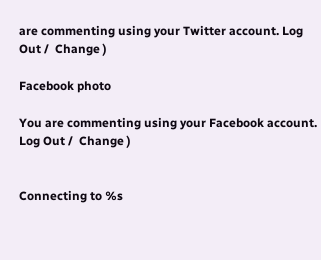are commenting using your Twitter account. Log Out /  Change )

Facebook photo

You are commenting using your Facebook account. Log Out /  Change )


Connecting to %s